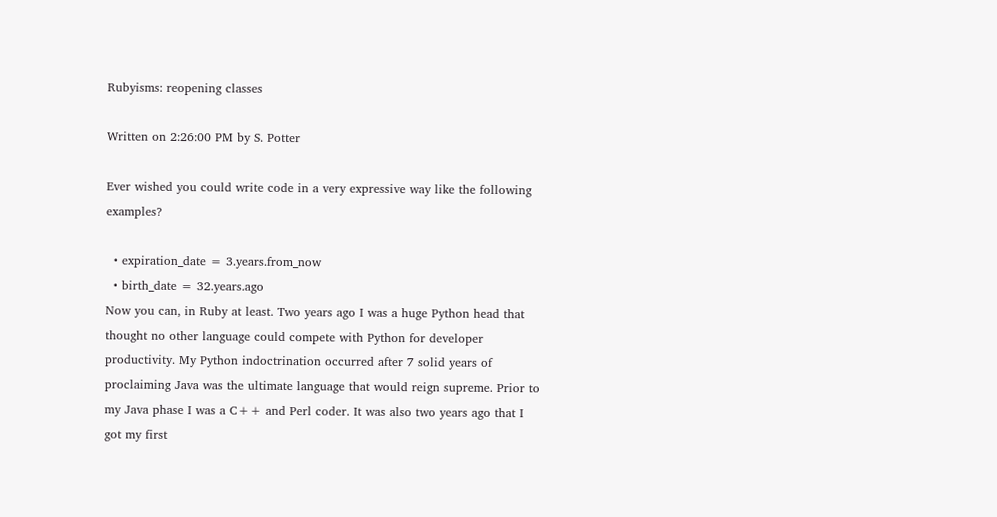Rubyisms: reopening classes

Written on 2:26:00 PM by S. Potter

Ever wished you could write code in a very expressive way like the following examples?

  • expiration_date = 3.years.from_now
  • birth_date = 32.years.ago
Now you can, in Ruby at least. Two years ago I was a huge Python head that thought no other language could compete with Python for developer productivity. My Python indoctrination occurred after 7 solid years of proclaiming Java was the ultimate language that would reign supreme. Prior to my Java phase I was a C++ and Perl coder. It was also two years ago that I got my first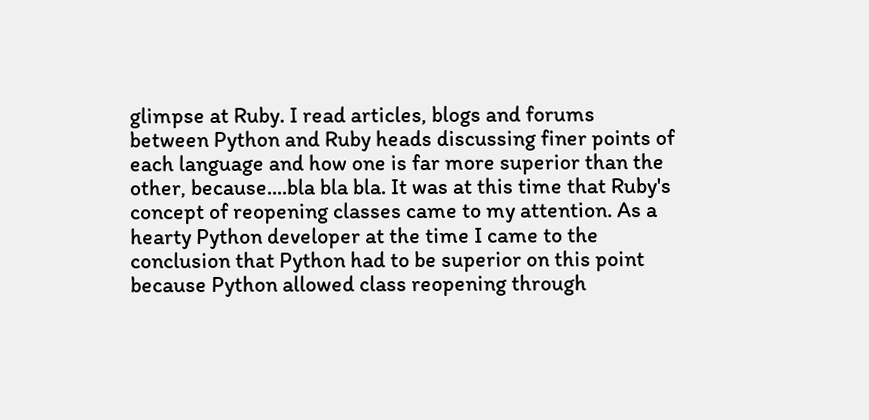glimpse at Ruby. I read articles, blogs and forums between Python and Ruby heads discussing finer points of each language and how one is far more superior than the other, because....bla bla bla. It was at this time that Ruby's concept of reopening classes came to my attention. As a hearty Python developer at the time I came to the conclusion that Python had to be superior on this point because Python allowed class reopening through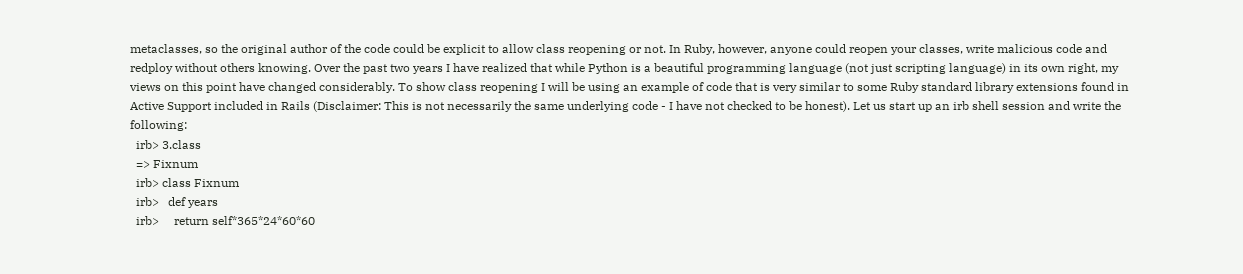metaclasses, so the original author of the code could be explicit to allow class reopening or not. In Ruby, however, anyone could reopen your classes, write malicious code and redploy without others knowing. Over the past two years I have realized that while Python is a beautiful programming language (not just scripting language) in its own right, my views on this point have changed considerably. To show class reopening I will be using an example of code that is very similar to some Ruby standard library extensions found in Active Support included in Rails (Disclaimer: This is not necessarily the same underlying code - I have not checked to be honest). Let us start up an irb shell session and write the following:
  irb> 3.class
  => Fixnum
  irb> class Fixnum
  irb>   def years
  irb>     return self*365*24*60*60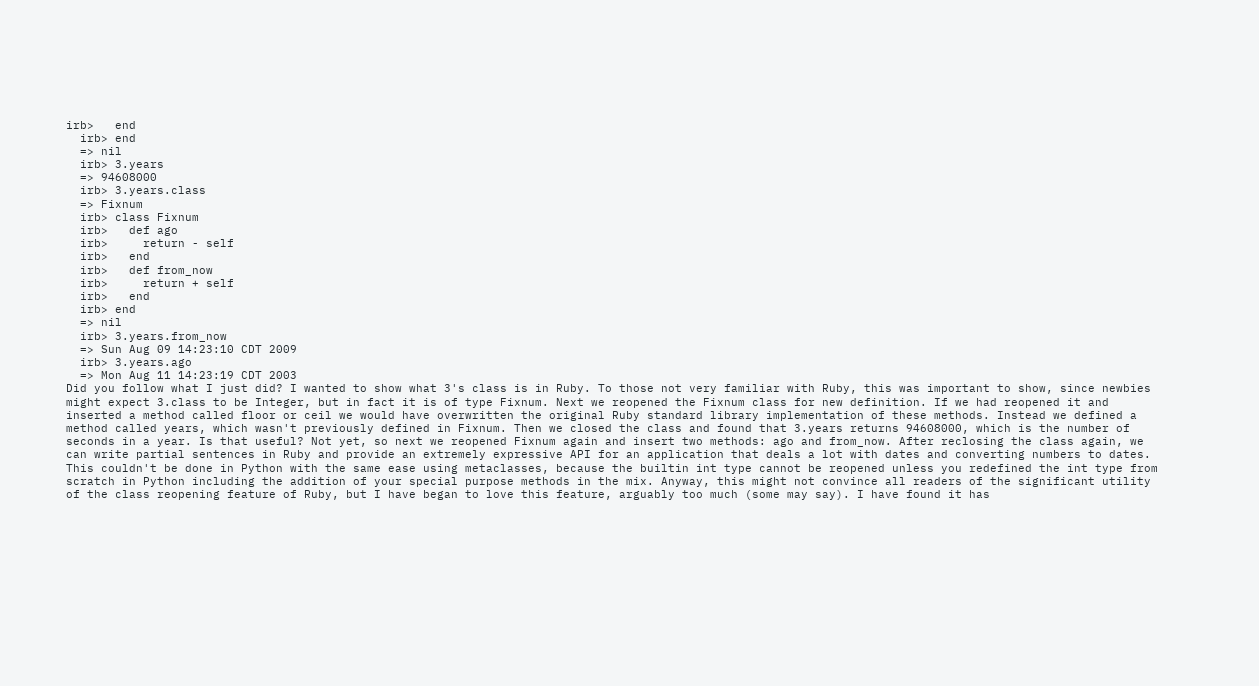irb>   end
  irb> end
  => nil
  irb> 3.years
  => 94608000
  irb> 3.years.class
  => Fixnum
  irb> class Fixnum
  irb>   def ago
  irb>     return - self
  irb>   end
  irb>   def from_now
  irb>     return + self
  irb>   end
  irb> end
  => nil
  irb> 3.years.from_now
  => Sun Aug 09 14:23:10 CDT 2009
  irb> 3.years.ago
  => Mon Aug 11 14:23:19 CDT 2003
Did you follow what I just did? I wanted to show what 3's class is in Ruby. To those not very familiar with Ruby, this was important to show, since newbies might expect 3.class to be Integer, but in fact it is of type Fixnum. Next we reopened the Fixnum class for new definition. If we had reopened it and inserted a method called floor or ceil we would have overwritten the original Ruby standard library implementation of these methods. Instead we defined a method called years, which wasn't previously defined in Fixnum. Then we closed the class and found that 3.years returns 94608000, which is the number of seconds in a year. Is that useful? Not yet, so next we reopened Fixnum again and insert two methods: ago and from_now. After reclosing the class again, we can write partial sentences in Ruby and provide an extremely expressive API for an application that deals a lot with dates and converting numbers to dates. This couldn't be done in Python with the same ease using metaclasses, because the builtin int type cannot be reopened unless you redefined the int type from scratch in Python including the addition of your special purpose methods in the mix. Anyway, this might not convince all readers of the significant utility of the class reopening feature of Ruby, but I have began to love this feature, arguably too much (some may say). I have found it has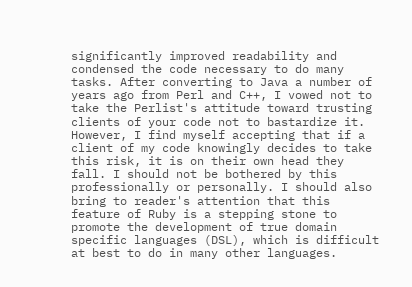significantly improved readability and condensed the code necessary to do many tasks. After converting to Java a number of years ago from Perl and C++, I vowed not to take the Perlist's attitude toward trusting clients of your code not to bastardize it. However, I find myself accepting that if a client of my code knowingly decides to take this risk, it is on their own head they fall. I should not be bothered by this professionally or personally. I should also bring to reader's attention that this feature of Ruby is a stepping stone to promote the development of true domain specific languages (DSL), which is difficult at best to do in many other languages.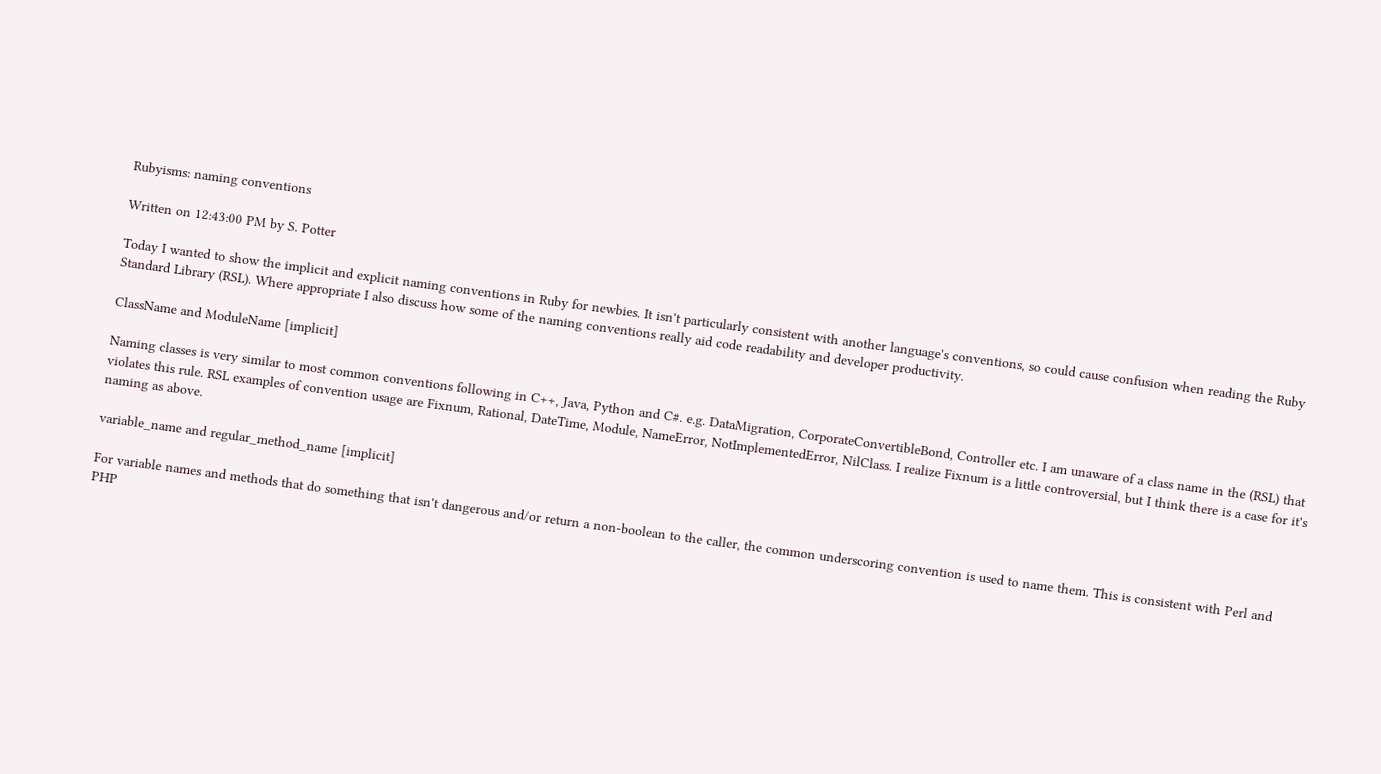Rubyisms: naming conventions

Written on 12:43:00 PM by S. Potter

Today I wanted to show the implicit and explicit naming conventions in Ruby for newbies. It isn't particularly consistent with another language's conventions, so could cause confusion when reading the Ruby Standard Library (RSL). Where appropriate I also discuss how some of the naming conventions really aid code readability and developer productivity.

ClassName and ModuleName [implicit]

Naming classes is very similar to most common conventions following in C++, Java, Python and C#. e.g. DataMigration, CorporateConvertibleBond, Controller etc. I am unaware of a class name in the (RSL) that violates this rule. RSL examples of convention usage are Fixnum, Rational, DateTime, Module, NameError, NotImplementedError, NilClass. I realize Fixnum is a little controversial, but I think there is a case for it's naming as above.

variable_name and regular_method_name [implicit]

For variable names and methods that do something that isn't dangerous and/or return a non-boolean to the caller, the common underscoring convention is used to name them. This is consistent with Perl and PHP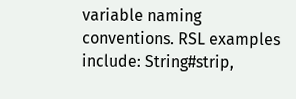variable naming conventions. RSL examples include: String#strip,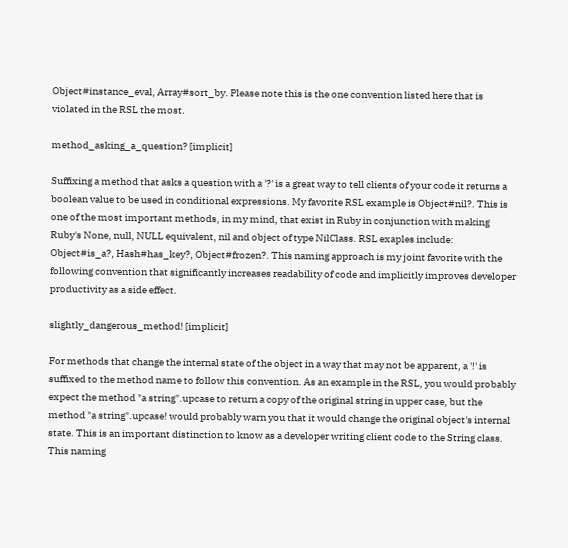Object#instance_eval, Array#sort_by. Please note this is the one convention listed here that is violated in the RSL the most.

method_asking_a_question? [implicit]

Suffixing a method that asks a question with a '?' is a great way to tell clients of your code it returns a boolean value to be used in conditional expressions. My favorite RSL example is Object#nil?. This is one of the most important methods, in my mind, that exist in Ruby in conjunction with making Ruby's None, null, NULL equivalent, nil and object of type NilClass. RSL exaples include: Object#is_a?, Hash#has_key?, Object#frozen?. This naming approach is my joint favorite with the following convention that significantly increases readability of code and implicitly improves developer productivity as a side effect.

slightly_dangerous_method! [implicit]

For methods that change the internal state of the object in a way that may not be apparent, a '!' is suffixed to the method name to follow this convention. As an example in the RSL, you would probably expect the method "a string".upcase to return a copy of the original string in upper case, but the method "a string".upcase! would probably warn you that it would change the original object's internal state. This is an important distinction to know as a developer writing client code to the String class. This naming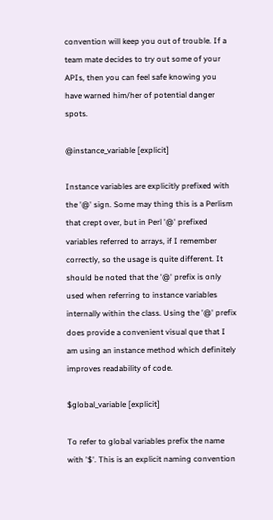convention will keep you out of trouble. If a team mate decides to try out some of your APIs, then you can feel safe knowing you have warned him/her of potential danger spots.

@instance_variable [explicit]

Instance variables are explicitly prefixed with the '@' sign. Some may thing this is a Perlism that crept over, but in Perl '@' prefixed variables referred to arrays, if I remember correctly, so the usage is quite different. It should be noted that the '@' prefix is only used when referring to instance variables internally within the class. Using the '@' prefix does provide a convenient visual que that I am using an instance method which definitely improves readability of code.

$global_variable [explicit]

To refer to global variables prefix the name with '$'. This is an explicit naming convention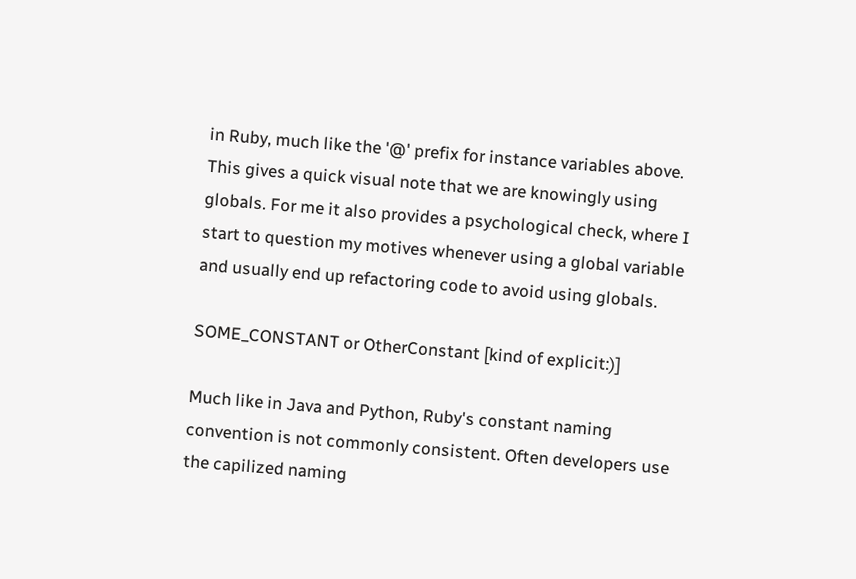in Ruby, much like the '@' prefix for instance variables above. This gives a quick visual note that we are knowingly using globals. For me it also provides a psychological check, where I start to question my motives whenever using a global variable and usually end up refactoring code to avoid using globals.

SOME_CONSTANT or OtherConstant [kind of explicit:)]

Much like in Java and Python, Ruby's constant naming convention is not commonly consistent. Often developers use the capilized naming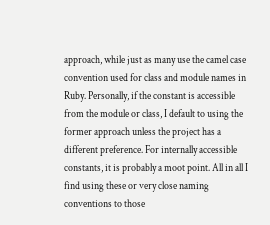approach, while just as many use the camel case convention used for class and module names in Ruby. Personally, if the constant is accessible from the module or class, I default to using the former approach unless the project has a different preference. For internally accessible constants, it is probably a moot point. All in all I find using these or very close naming conventions to those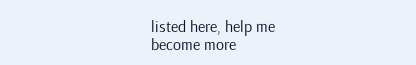listed here, help me become more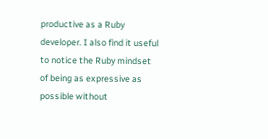productive as a Ruby developer. I also find it useful to notice the Ruby mindset of being as expressive as possible without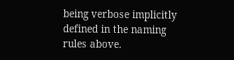being verbose implicitly defined in the naming rules above.